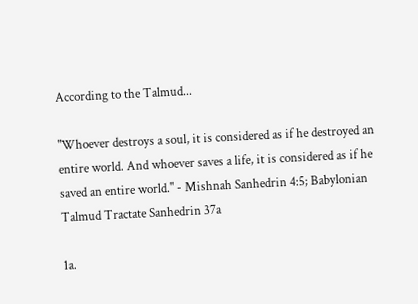According to the Talmud...

"Whoever destroys a soul, it is considered as if he destroyed an entire world. And whoever saves a life, it is considered as if he saved an entire world." - Mishnah Sanhedrin 4:5; Babylonian Talmud Tractate Sanhedrin 37a

1a.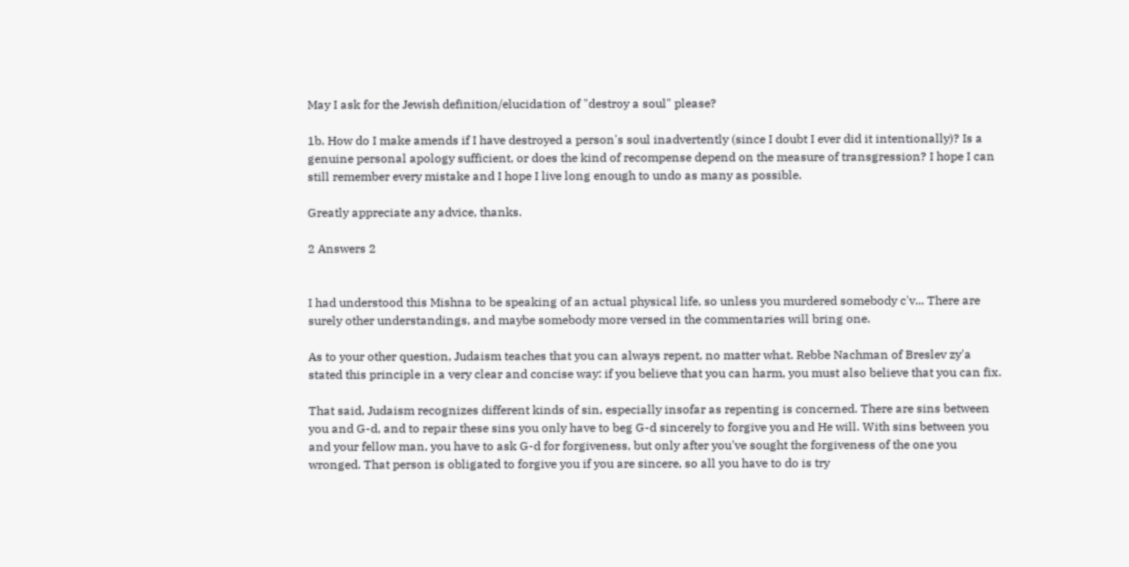May I ask for the Jewish definition/elucidation of "destroy a soul" please?

1b. How do I make amends if I have destroyed a person's soul inadvertently (since I doubt I ever did it intentionally)? Is a genuine personal apology sufficient, or does the kind of recompense depend on the measure of transgression? I hope I can still remember every mistake and I hope I live long enough to undo as many as possible.

Greatly appreciate any advice, thanks.

2 Answers 2


I had understood this Mishna to be speaking of an actual physical life, so unless you murdered somebody c'v... There are surely other understandings, and maybe somebody more versed in the commentaries will bring one.

As to your other question, Judaism teaches that you can always repent, no matter what. Rebbe Nachman of Breslev zy'a stated this principle in a very clear and concise way: if you believe that you can harm, you must also believe that you can fix.

That said, Judaism recognizes different kinds of sin, especially insofar as repenting is concerned. There are sins between you and G-d, and to repair these sins you only have to beg G-d sincerely to forgive you and He will. With sins between you and your fellow man, you have to ask G-d for forgiveness, but only after you've sought the forgiveness of the one you wronged. That person is obligated to forgive you if you are sincere, so all you have to do is try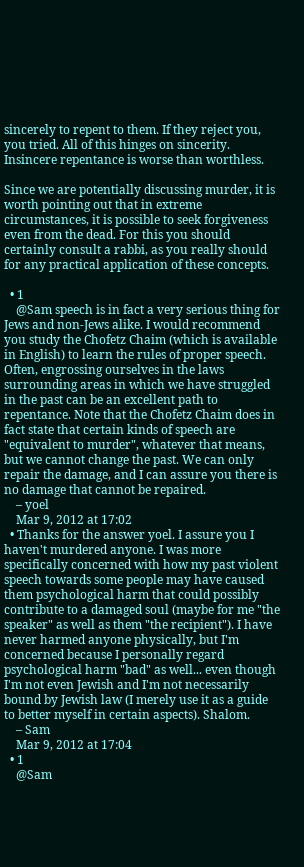sincerely to repent to them. If they reject you, you tried. All of this hinges on sincerity. Insincere repentance is worse than worthless.

Since we are potentially discussing murder, it is worth pointing out that in extreme circumstances, it is possible to seek forgiveness even from the dead. For this you should certainly consult a rabbi, as you really should for any practical application of these concepts.

  • 1
    @Sam speech is in fact a very serious thing for Jews and non-Jews alike. I would recommend you study the Chofetz Chaim (which is available in English) to learn the rules of proper speech. Often, engrossing ourselves in the laws surrounding areas in which we have struggled in the past can be an excellent path to repentance. Note that the Chofetz Chaim does in fact state that certain kinds of speech are "equivalent to murder", whatever that means, but we cannot change the past. We can only repair the damage, and I can assure you there is no damage that cannot be repaired.
    – yoel
    Mar 9, 2012 at 17:02
  • Thanks for the answer yoel. I assure you I haven't murdered anyone. I was more specifically concerned with how my past violent speech towards some people may have caused them psychological harm that could possibly contribute to a damaged soul (maybe for me "the speaker" as well as them "the recipient"). I have never harmed anyone physically, but I'm concerned because I personally regard psychological harm "bad" as well... even though I'm not even Jewish and I'm not necessarily bound by Jewish law (I merely use it as a guide to better myself in certain aspects). Shalom.
    – Sam
    Mar 9, 2012 at 17:04
  • 1
    @Sam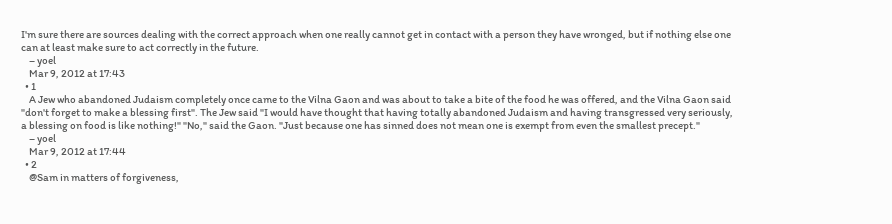I'm sure there are sources dealing with the correct approach when one really cannot get in contact with a person they have wronged, but if nothing else one can at least make sure to act correctly in the future.
    – yoel
    Mar 9, 2012 at 17:43
  • 1
    A Jew who abandoned Judaism completely once came to the Vilna Gaon and was about to take a bite of the food he was offered, and the Vilna Gaon said "don't forget to make a blessing first". The Jew said "I would have thought that having totally abandoned Judaism and having transgressed very seriously, a blessing on food is like nothing!" "No," said the Gaon. "Just because one has sinned does not mean one is exempt from even the smallest precept."
    – yoel
    Mar 9, 2012 at 17:44
  • 2
    @Sam in matters of forgiveness,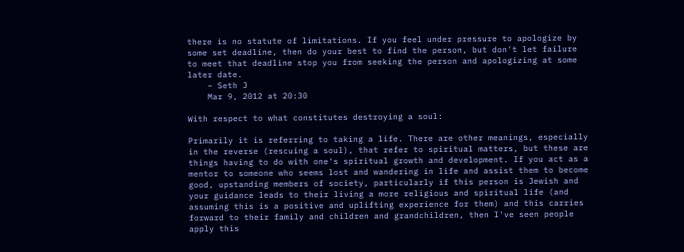there is no statute of limitations. If you feel under pressure to apologize by some set deadline, then do your best to find the person, but don't let failure to meet that deadline stop you from seeking the person and apologizing at some later date.
    – Seth J
    Mar 9, 2012 at 20:30

With respect to what constitutes destroying a soul:

Primarily it is referring to taking a life. There are other meanings, especially in the reverse (rescuing a soul), that refer to spiritual matters, but these are things having to do with one's spiritual growth and development. If you act as a mentor to someone who seems lost and wandering in life and assist them to become good, upstanding members of society, particularly if this person is Jewish and your guidance leads to their living a more religious and spiritual life (and assuming this is a positive and uplifting experience for them) and this carries forward to their family and children and grandchildren, then I've seen people apply this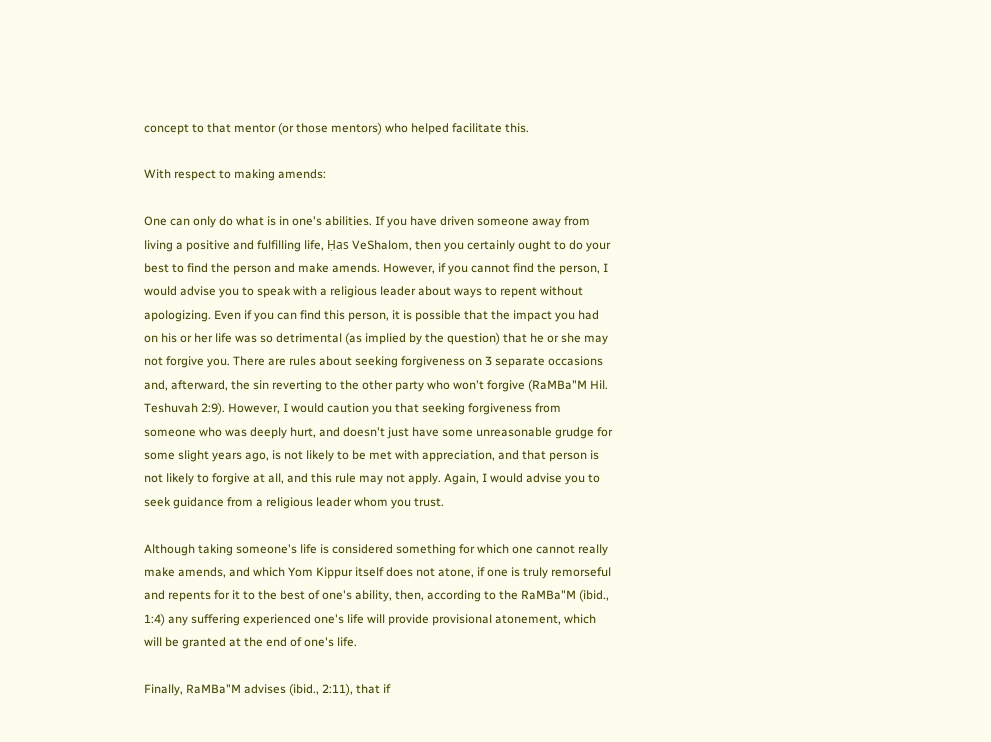concept to that mentor (or those mentors) who helped facilitate this.

With respect to making amends:

One can only do what is in one's abilities. If you have driven someone away from living a positive and fulfilling life, Ḥas VeShalom, then you certainly ought to do your best to find the person and make amends. However, if you cannot find the person, I would advise you to speak with a religious leader about ways to repent without apologizing. Even if you can find this person, it is possible that the impact you had on his or her life was so detrimental (as implied by the question) that he or she may not forgive you. There are rules about seeking forgiveness on 3 separate occasions and, afterward, the sin reverting to the other party who won't forgive (RaMBa"M Hil. Teshuvah 2:9). However, I would caution you that seeking forgiveness from someone who was deeply hurt, and doesn't just have some unreasonable grudge for some slight years ago, is not likely to be met with appreciation, and that person is not likely to forgive at all, and this rule may not apply. Again, I would advise you to seek guidance from a religious leader whom you trust.

Although taking someone's life is considered something for which one cannot really make amends, and which Yom Kippur itself does not atone, if one is truly remorseful and repents for it to the best of one's ability, then, according to the RaMBa"M (ibid., 1:4) any suffering experienced one's life will provide provisional atonement, which will be granted at the end of one's life.

Finally, RaMBa"M advises (ibid., 2:11), that if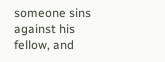someone sins against his fellow, and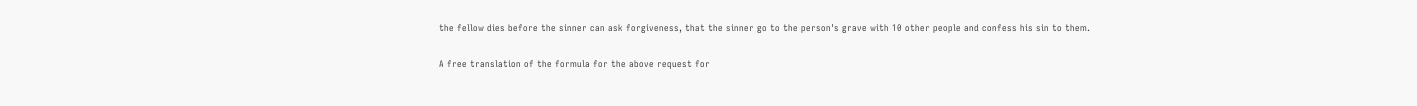the fellow dies before the sinner can ask forgiveness, that the sinner go to the person's grave with 10 other people and confess his sin to them.

A free translation of the formula for the above request for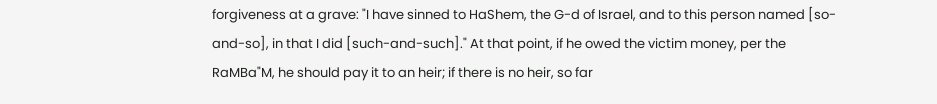forgiveness at a grave: "I have sinned to HaShem, the G-d of Israel, and to this person named [so-and-so], in that I did [such-and-such]." At that point, if he owed the victim money, per the RaMBa"M, he should pay it to an heir; if there is no heir, so far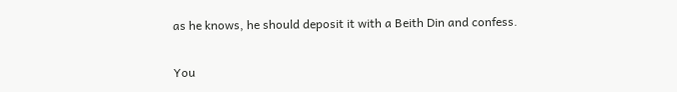as he knows, he should deposit it with a Beith Din and confess.

You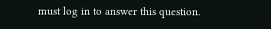must log in to answer this question.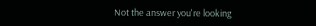Not the answer you're looking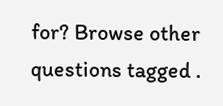for? Browse other questions tagged .